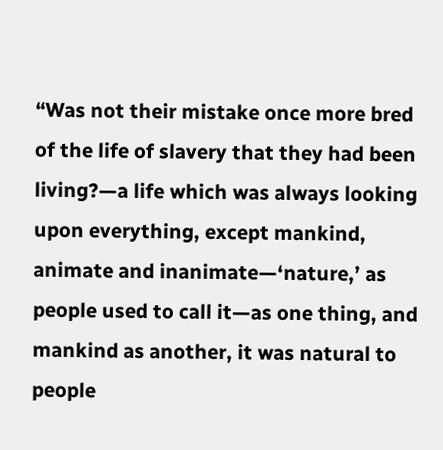“Was not their mistake once more bred of the life of slavery that they had been living?—a life which was always looking upon everything, except mankind, animate and inanimate—‘nature,’ as people used to call it—as one thing, and mankind as another, it was natural to people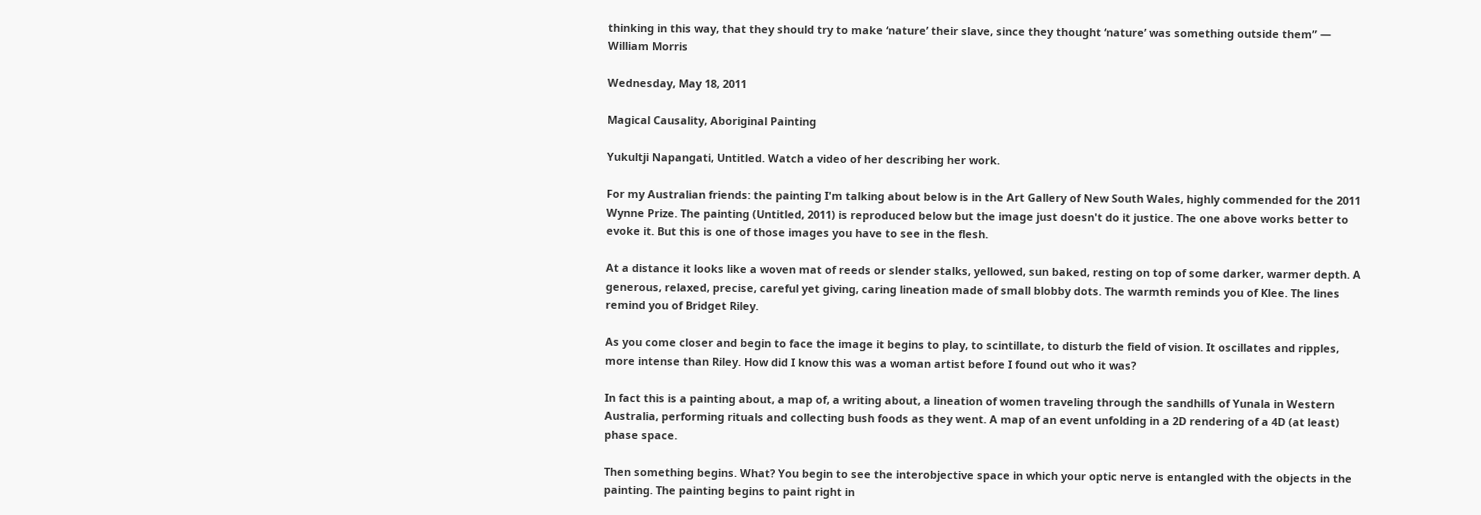thinking in this way, that they should try to make ‘nature’ their slave, since they thought ‘nature’ was something outside them” — William Morris

Wednesday, May 18, 2011

Magical Causality, Aboriginal Painting

Yukultji Napangati, Untitled. Watch a video of her describing her work.

For my Australian friends: the painting I'm talking about below is in the Art Gallery of New South Wales, highly commended for the 2011 Wynne Prize. The painting (Untitled, 2011) is reproduced below but the image just doesn't do it justice. The one above works better to evoke it. But this is one of those images you have to see in the flesh.

At a distance it looks like a woven mat of reeds or slender stalks, yellowed, sun baked, resting on top of some darker, warmer depth. A generous, relaxed, precise, careful yet giving, caring lineation made of small blobby dots. The warmth reminds you of Klee. The lines remind you of Bridget Riley.

As you come closer and begin to face the image it begins to play, to scintillate, to disturb the field of vision. It oscillates and ripples, more intense than Riley. How did I know this was a woman artist before I found out who it was?

In fact this is a painting about, a map of, a writing about, a lineation of women traveling through the sandhills of Yunala in Western Australia, performing rituals and collecting bush foods as they went. A map of an event unfolding in a 2D rendering of a 4D (at least) phase space.

Then something begins. What? You begin to see the interobjective space in which your optic nerve is entangled with the objects in the painting. The painting begins to paint right in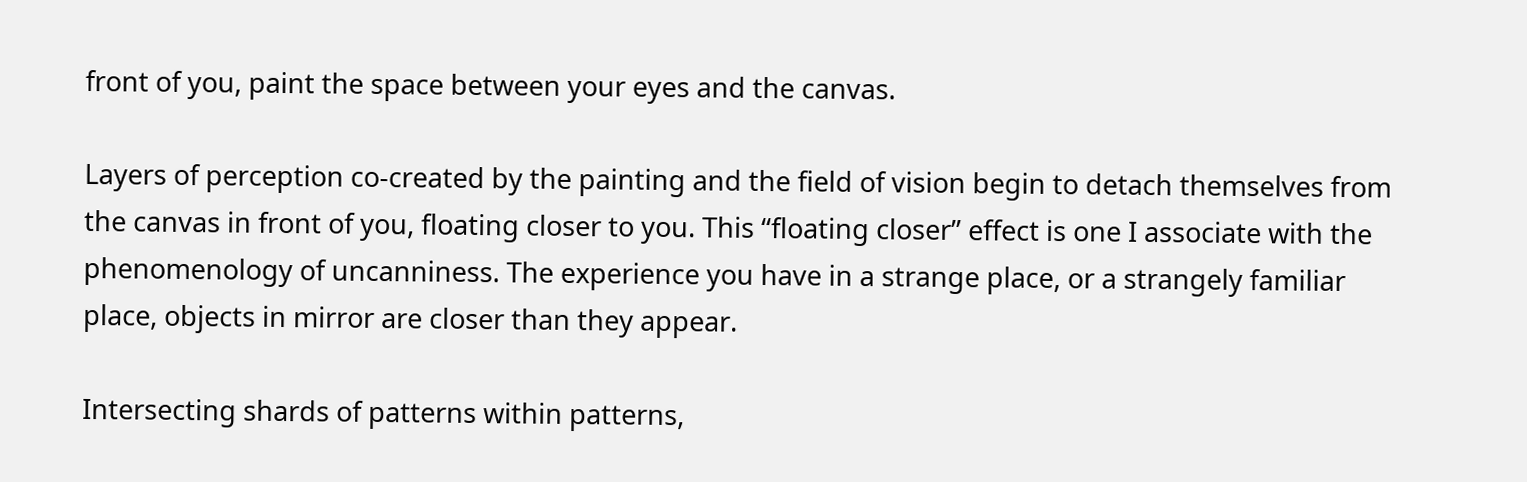front of you, paint the space between your eyes and the canvas.

Layers of perception co-created by the painting and the field of vision begin to detach themselves from the canvas in front of you, floating closer to you. This “floating closer” effect is one I associate with the phenomenology of uncanniness. The experience you have in a strange place, or a strangely familiar place, objects in mirror are closer than they appear.

Intersecting shards of patterns within patterns,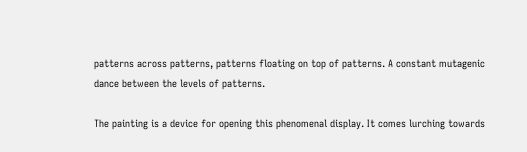patterns across patterns, patterns floating on top of patterns. A constant mutagenic dance between the levels of patterns.

The painting is a device for opening this phenomenal display. It comes lurching towards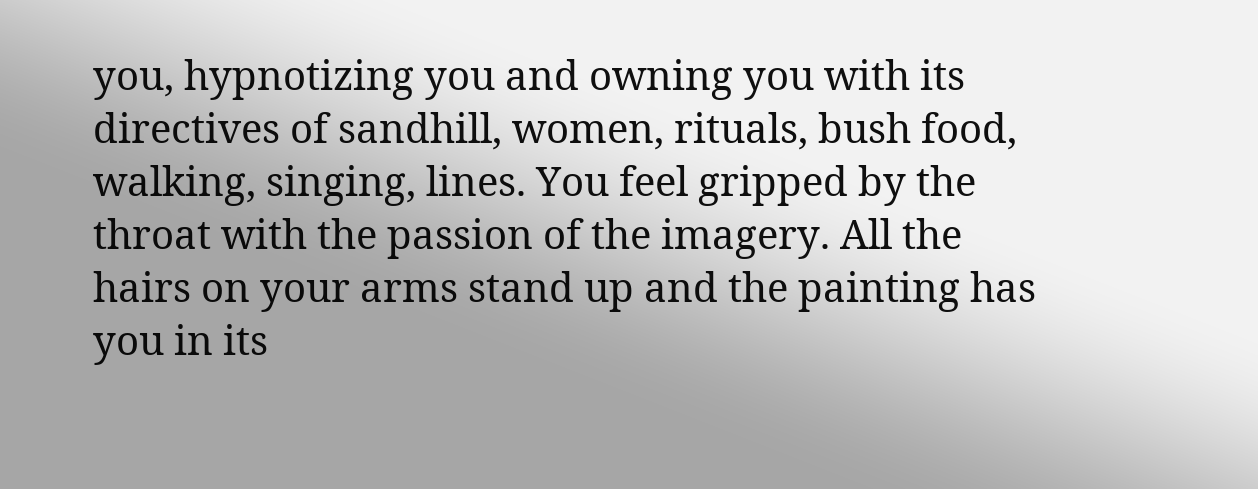you, hypnotizing you and owning you with its directives of sandhill, women, rituals, bush food, walking, singing, lines. You feel gripped by the throat with the passion of the imagery. All the hairs on your arms stand up and the painting has you in its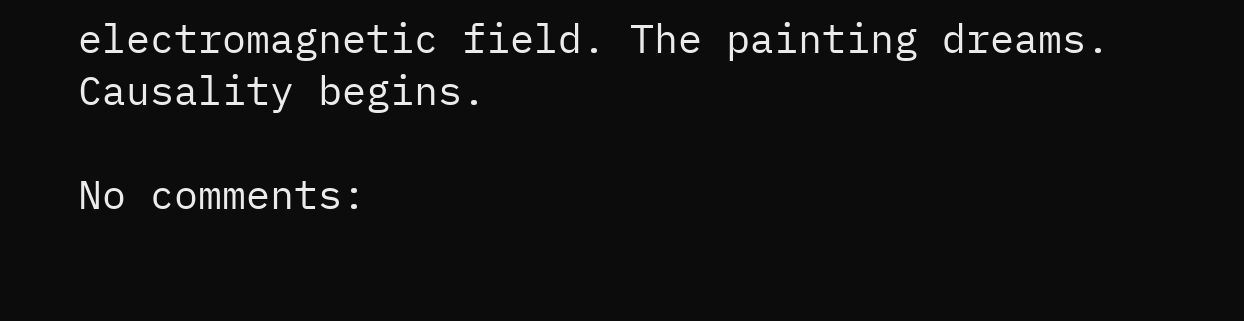electromagnetic field. The painting dreams.
Causality begins.

No comments: